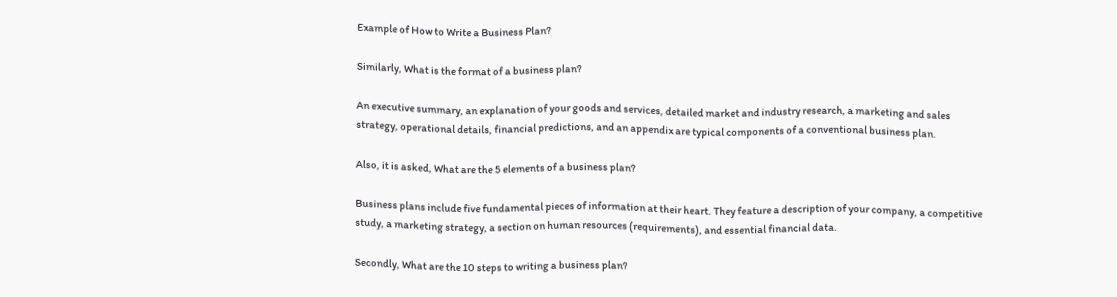Example of How to Write a Business Plan?

Similarly, What is the format of a business plan?

An executive summary, an explanation of your goods and services, detailed market and industry research, a marketing and sales strategy, operational details, financial predictions, and an appendix are typical components of a conventional business plan.

Also, it is asked, What are the 5 elements of a business plan?

Business plans include five fundamental pieces of information at their heart. They feature a description of your company, a competitive study, a marketing strategy, a section on human resources (requirements), and essential financial data.

Secondly, What are the 10 steps to writing a business plan?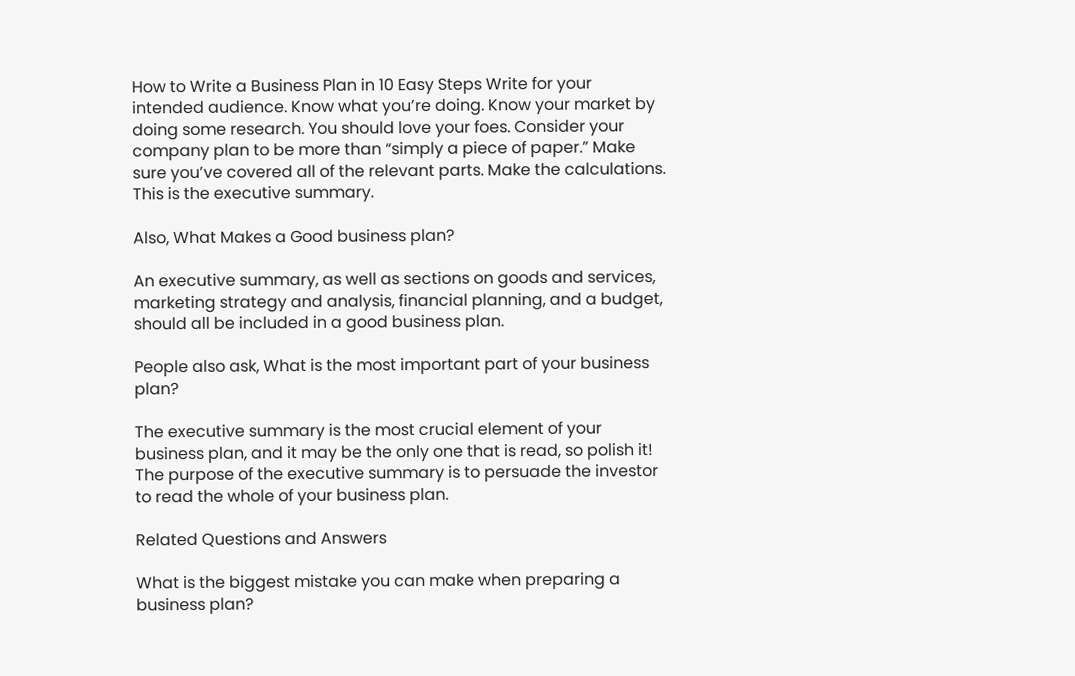How to Write a Business Plan in 10 Easy Steps Write for your intended audience. Know what you’re doing. Know your market by doing some research. You should love your foes. Consider your company plan to be more than “simply a piece of paper.” Make sure you’ve covered all of the relevant parts. Make the calculations. This is the executive summary.

Also, What Makes a Good business plan?

An executive summary, as well as sections on goods and services, marketing strategy and analysis, financial planning, and a budget, should all be included in a good business plan.

People also ask, What is the most important part of your business plan?

The executive summary is the most crucial element of your business plan, and it may be the only one that is read, so polish it! The purpose of the executive summary is to persuade the investor to read the whole of your business plan.

Related Questions and Answers

What is the biggest mistake you can make when preparing a business plan?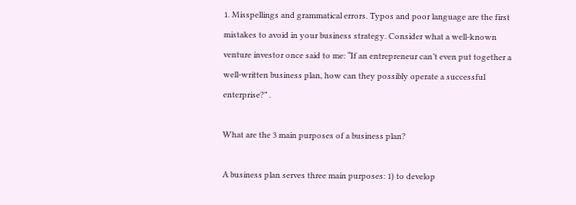1. Misspellings and grammatical errors. Typos and poor language are the first mistakes to avoid in your business strategy. Consider what a well-known venture investor once said to me: “If an entrepreneur can’t even put together a well-written business plan, how can they possibly operate a successful enterprise?” .

What are the 3 main purposes of a business plan?

A business plan serves three main purposes: 1) to develop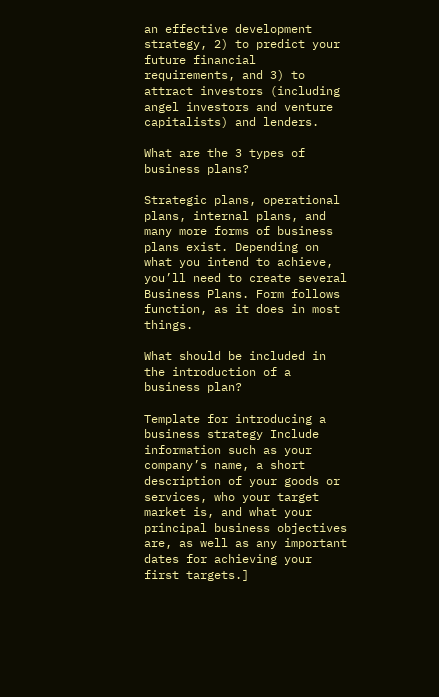an effective development strategy, 2) to predict your future financial requirements, and 3) to attract investors (including angel investors and venture capitalists) and lenders.

What are the 3 types of business plans?

Strategic plans, operational plans, internal plans, and many more forms of business plans exist. Depending on what you intend to achieve, you’ll need to create several Business Plans. Form follows function, as it does in most things.

What should be included in the introduction of a business plan?

Template for introducing a business strategy Include information such as your company’s name, a short description of your goods or services, who your target market is, and what your principal business objectives are, as well as any important dates for achieving your first targets.]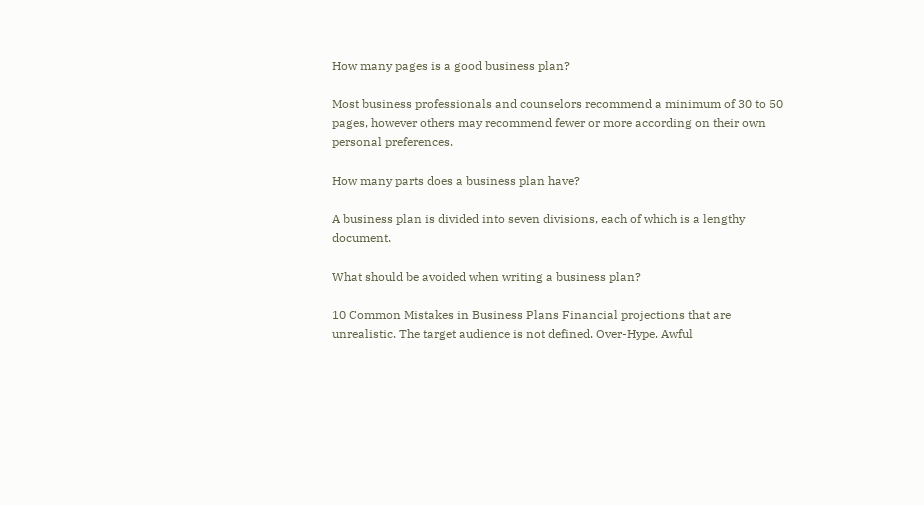How many pages is a good business plan?

Most business professionals and counselors recommend a minimum of 30 to 50 pages, however others may recommend fewer or more according on their own personal preferences.

How many parts does a business plan have?

A business plan is divided into seven divisions, each of which is a lengthy document.

What should be avoided when writing a business plan?

10 Common Mistakes in Business Plans Financial projections that are unrealistic. The target audience is not defined. Over-Hype. Awful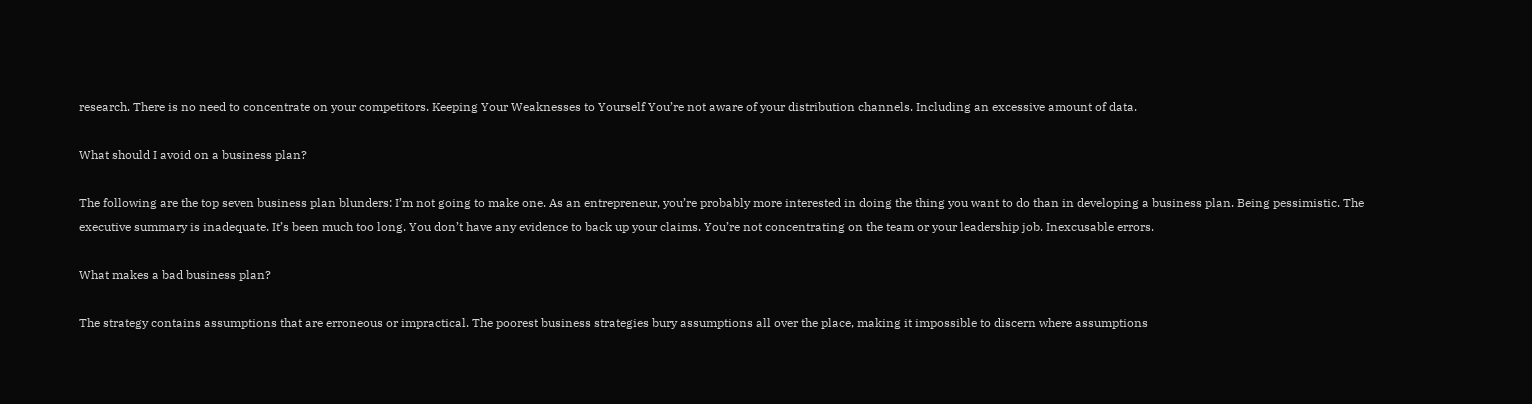research. There is no need to concentrate on your competitors. Keeping Your Weaknesses to Yourself You’re not aware of your distribution channels. Including an excessive amount of data.

What should I avoid on a business plan?

The following are the top seven business plan blunders: I’m not going to make one. As an entrepreneur, you’re probably more interested in doing the thing you want to do than in developing a business plan. Being pessimistic. The executive summary is inadequate. It’s been much too long. You don’t have any evidence to back up your claims. You’re not concentrating on the team or your leadership job. Inexcusable errors.

What makes a bad business plan?

The strategy contains assumptions that are erroneous or impractical. The poorest business strategies bury assumptions all over the place, making it impossible to discern where assumptions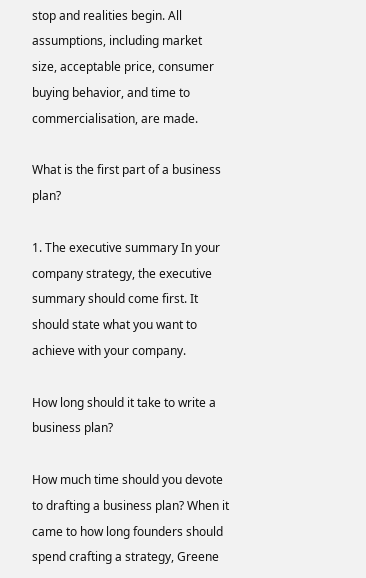stop and realities begin. All assumptions, including market size, acceptable price, consumer buying behavior, and time to commercialisation, are made.

What is the first part of a business plan?

1. The executive summary In your company strategy, the executive summary should come first. It should state what you want to achieve with your company.

How long should it take to write a business plan?

How much time should you devote to drafting a business plan? When it came to how long founders should spend crafting a strategy, Greene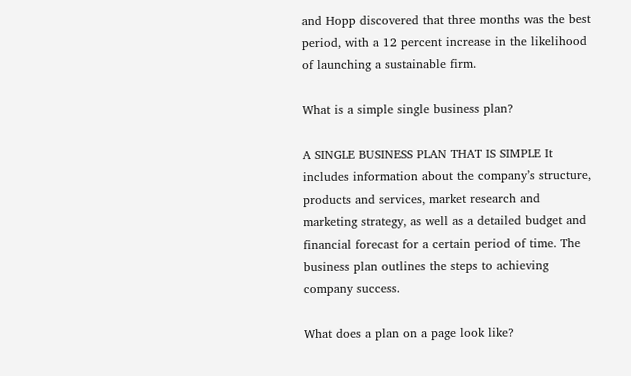and Hopp discovered that three months was the best period, with a 12 percent increase in the likelihood of launching a sustainable firm.

What is a simple single business plan?

A SINGLE BUSINESS PLAN THAT IS SIMPLE It includes information about the company’s structure, products and services, market research and marketing strategy, as well as a detailed budget and financial forecast for a certain period of time. The business plan outlines the steps to achieving company success.

What does a plan on a page look like?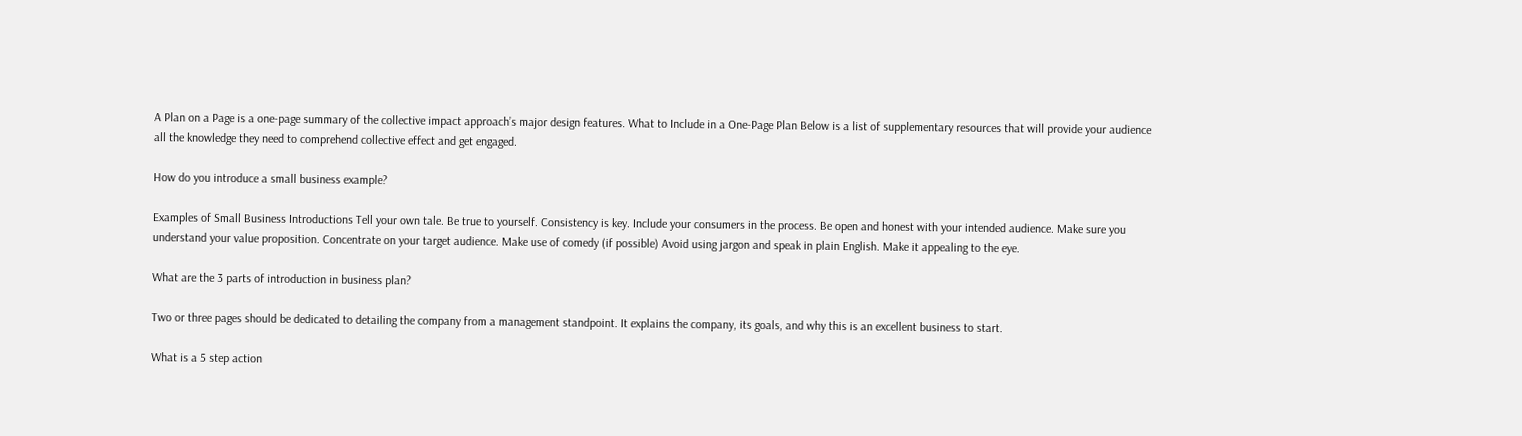A Plan on a Page is a one-page summary of the collective impact approach’s major design features. What to Include in a One-Page Plan Below is a list of supplementary resources that will provide your audience all the knowledge they need to comprehend collective effect and get engaged.

How do you introduce a small business example?

Examples of Small Business Introductions Tell your own tale. Be true to yourself. Consistency is key. Include your consumers in the process. Be open and honest with your intended audience. Make sure you understand your value proposition. Concentrate on your target audience. Make use of comedy (if possible) Avoid using jargon and speak in plain English. Make it appealing to the eye.

What are the 3 parts of introduction in business plan?

Two or three pages should be dedicated to detailing the company from a management standpoint. It explains the company, its goals, and why this is an excellent business to start.

What is a 5 step action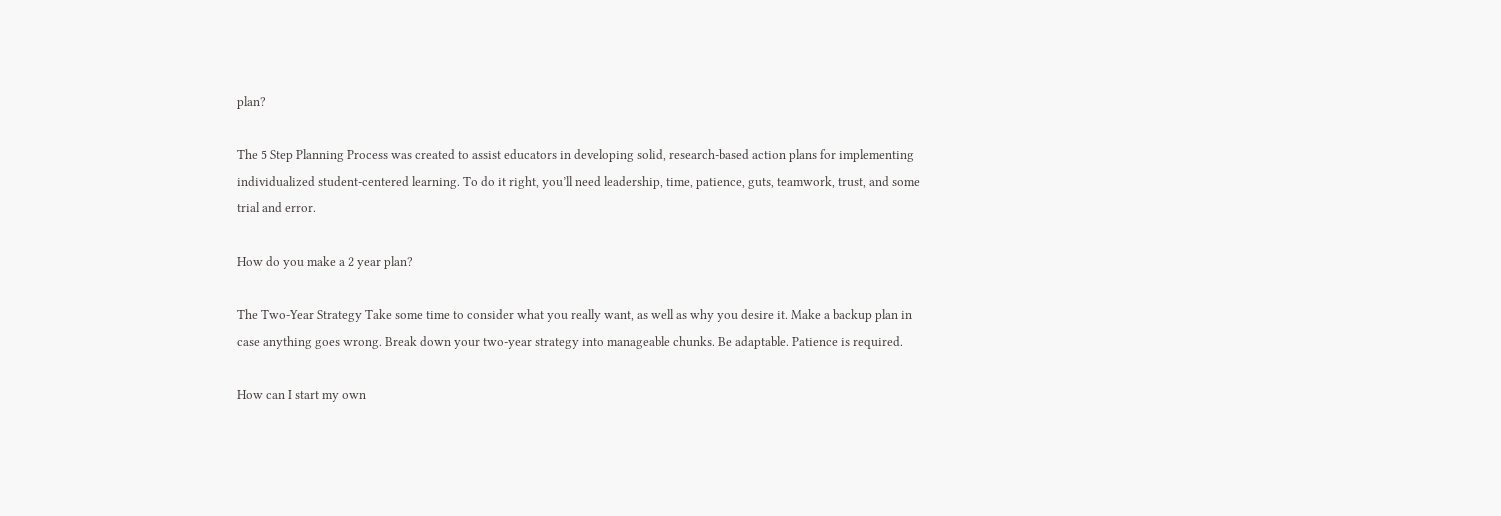plan?

The 5 Step Planning Process was created to assist educators in developing solid, research-based action plans for implementing individualized student-centered learning. To do it right, you’ll need leadership, time, patience, guts, teamwork, trust, and some trial and error.

How do you make a 2 year plan?

The Two-Year Strategy Take some time to consider what you really want, as well as why you desire it. Make a backup plan in case anything goes wrong. Break down your two-year strategy into manageable chunks. Be adaptable. Patience is required.

How can I start my own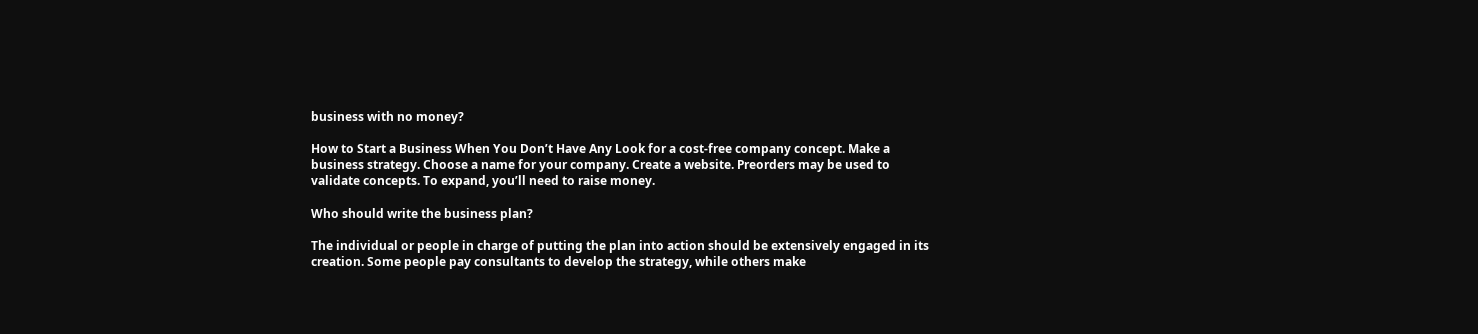business with no money?

How to Start a Business When You Don’t Have Any Look for a cost-free company concept. Make a business strategy. Choose a name for your company. Create a website. Preorders may be used to validate concepts. To expand, you’ll need to raise money.

Who should write the business plan?

The individual or people in charge of putting the plan into action should be extensively engaged in its creation. Some people pay consultants to develop the strategy, while others make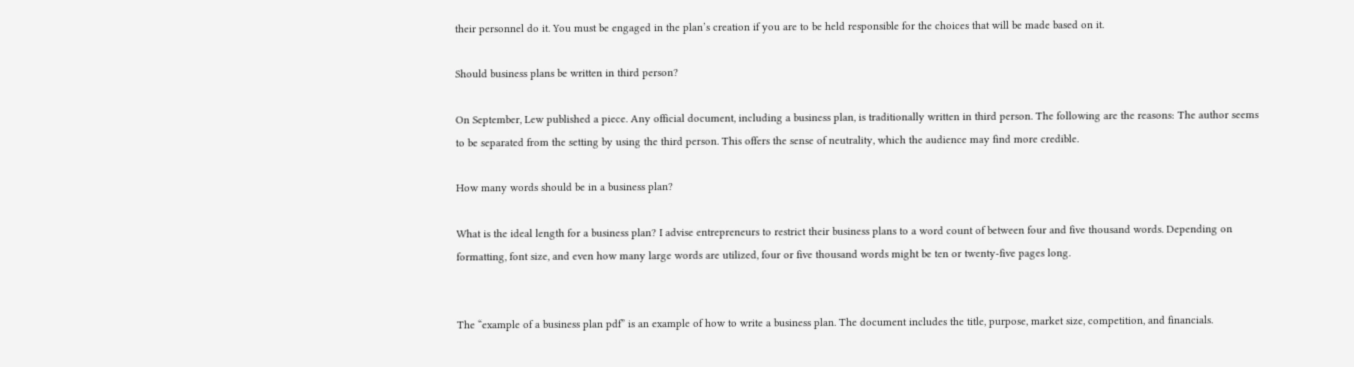their personnel do it. You must be engaged in the plan’s creation if you are to be held responsible for the choices that will be made based on it.

Should business plans be written in third person?

On September, Lew published a piece. Any official document, including a business plan, is traditionally written in third person. The following are the reasons: The author seems to be separated from the setting by using the third person. This offers the sense of neutrality, which the audience may find more credible.

How many words should be in a business plan?

What is the ideal length for a business plan? I advise entrepreneurs to restrict their business plans to a word count of between four and five thousand words. Depending on formatting, font size, and even how many large words are utilized, four or five thousand words might be ten or twenty-five pages long.


The “example of a business plan pdf” is an example of how to write a business plan. The document includes the title, purpose, market size, competition, and financials.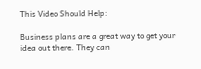This Video Should Help:

Business plans are a great way to get your idea out there. They can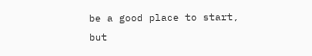be a good place to start, but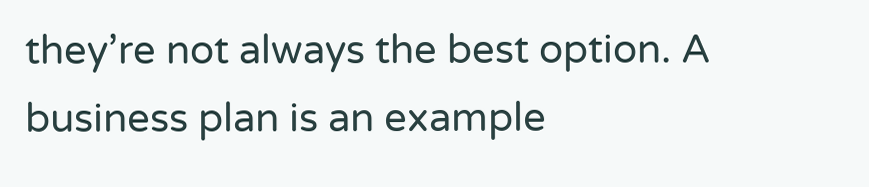they’re not always the best option. A business plan is an example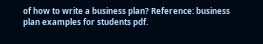of how to write a business plan? Reference: business plan examples for students pdf.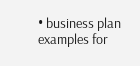• business plan examples for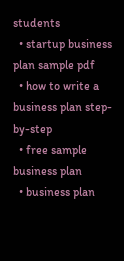students
  • startup business plan sample pdf
  • how to write a business plan step-by-step
  • free sample business plan
  • business plan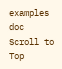examples doc
Scroll to Top